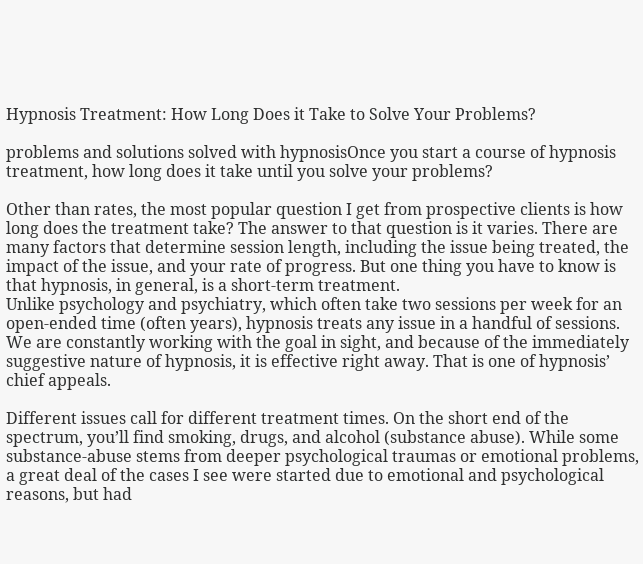Hypnosis Treatment: How Long Does it Take to Solve Your Problems?

problems and solutions solved with hypnosisOnce you start a course of hypnosis treatment, how long does it take until you solve your problems?

Other than rates, the most popular question I get from prospective clients is how long does the treatment take? The answer to that question is it varies. There are many factors that determine session length, including the issue being treated, the impact of the issue, and your rate of progress. But one thing you have to know is that hypnosis, in general, is a short-term treatment.
Unlike psychology and psychiatry, which often take two sessions per week for an open-ended time (often years), hypnosis treats any issue in a handful of sessions. We are constantly working with the goal in sight, and because of the immediately suggestive nature of hypnosis, it is effective right away. That is one of hypnosis’ chief appeals.

Different issues call for different treatment times. On the short end of the spectrum, you’ll find smoking, drugs, and alcohol (substance abuse). While some substance-abuse stems from deeper psychological traumas or emotional problems, a great deal of the cases I see were started due to emotional and psychological reasons, but had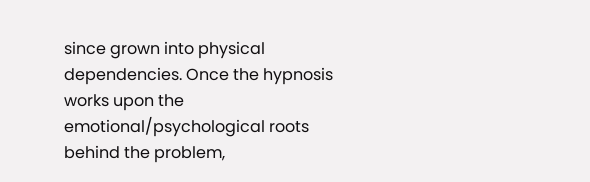since grown into physical dependencies. Once the hypnosis works upon the emotional/psychological roots behind the problem,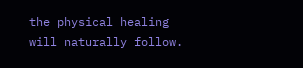the physical healing will naturally follow.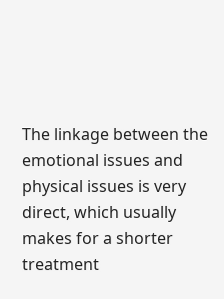The linkage between the emotional issues and physical issues is very direct, which usually makes for a shorter treatment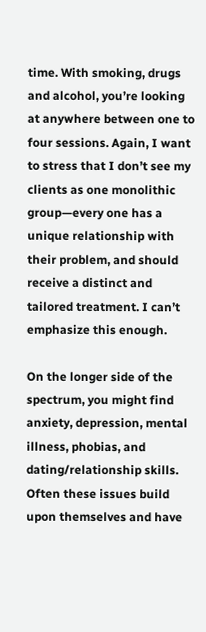time. With smoking, drugs and alcohol, you’re looking at anywhere between one to four sessions. Again, I want to stress that I don’t see my clients as one monolithic group—every one has a unique relationship with their problem, and should receive a distinct and tailored treatment. I can’t emphasize this enough.

On the longer side of the spectrum, you might find anxiety, depression, mental illness, phobias, and dating/relationship skills. Often these issues build upon themselves and have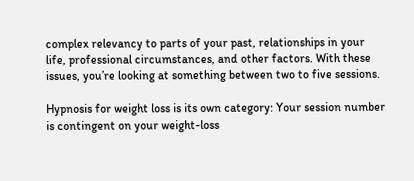complex relevancy to parts of your past, relationships in your life, professional circumstances, and other factors. With these issues, you’re looking at something between two to five sessions.

Hypnosis for weight loss is its own category: Your session number is contingent on your weight-loss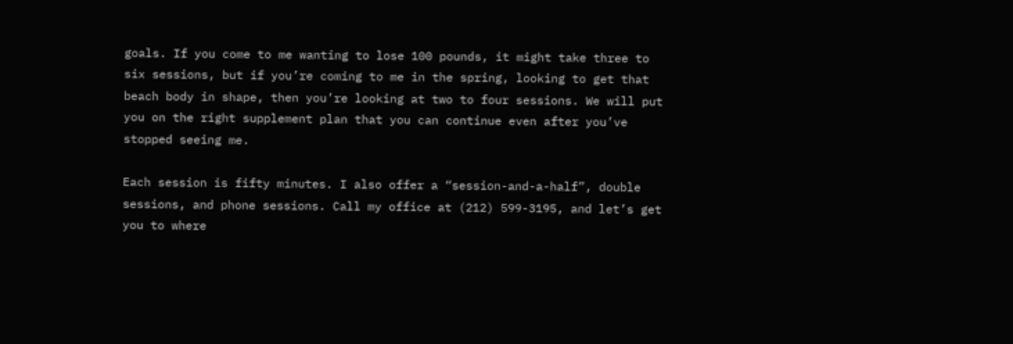goals. If you come to me wanting to lose 100 pounds, it might take three to six sessions, but if you’re coming to me in the spring, looking to get that beach body in shape, then you’re looking at two to four sessions. We will put you on the right supplement plan that you can continue even after you’ve stopped seeing me.

Each session is fifty minutes. I also offer a “session-and-a-half”, double sessions, and phone sessions. Call my office at (212) 599-3195, and let’s get you to where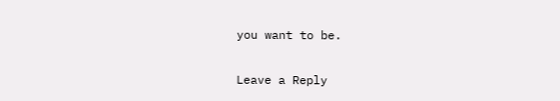you want to be.

Leave a Reply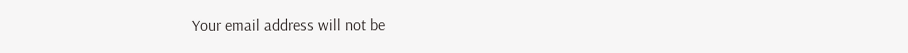Your email address will not be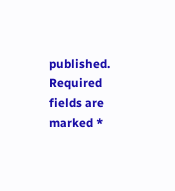published. Required fields are marked *